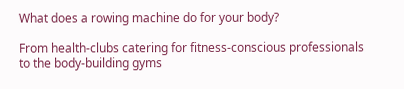What does a rowing machine do for your body?

From health-clubs catering for fitness-conscious professionals to the body-building gyms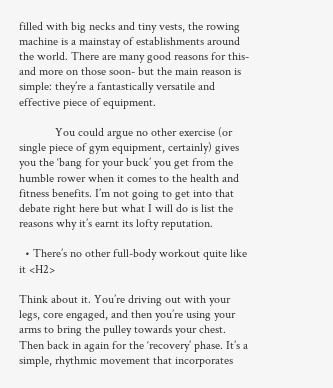filled with big necks and tiny vests, the rowing machine is a mainstay of establishments around the world. There are many good reasons for this- and more on those soon- but the main reason is simple: they’re a fantastically versatile and effective piece of equipment.

            You could argue no other exercise (or single piece of gym equipment, certainly) gives you the ‘bang for your buck’ you get from the humble rower when it comes to the health and fitness benefits. I’m not going to get into that debate right here but what I will do is list the reasons why it’s earnt its lofty reputation.

  • There’s no other full-body workout quite like it <H2>

Think about it. You’re driving out with your legs, core engaged, and then you’re using your arms to bring the pulley towards your chest. Then back in again for the ‘recovery’ phase. It’s a simple, rhythmic movement that incorporates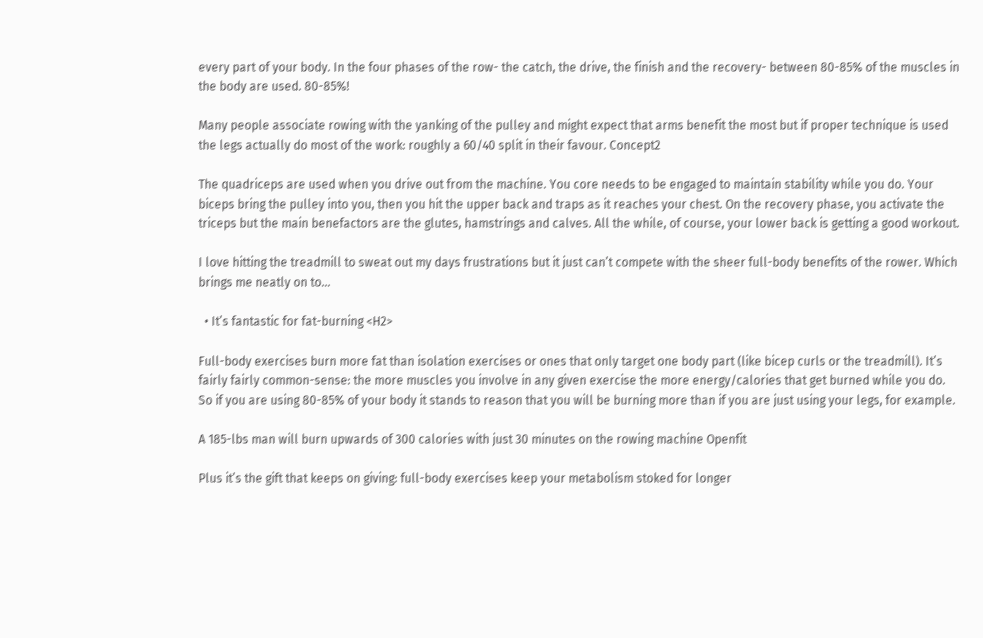every part of your body. In the four phases of the row- the catch, the drive, the finish and the recovery- between 80-85% of the muscles in the body are used. 80-85%!

Many people associate rowing with the yanking of the pulley and might expect that arms benefit the most but if proper technique is used the legs actually do most of the work: roughly a 60/40 split in their favour. Concept2

The quadriceps are used when you drive out from the machine. You core needs to be engaged to maintain stability while you do. Your biceps bring the pulley into you, then you hit the upper back and traps as it reaches your chest. On the recovery phase, you activate the triceps but the main benefactors are the glutes, hamstrings and calves. All the while, of course, your lower back is getting a good workout.

I love hitting the treadmill to sweat out my days frustrations but it just can’t compete with the sheer full-body benefits of the rower. Which brings me neatly on to…

  • It’s fantastic for fat-burning <H2>

Full-body exercises burn more fat than isolation exercises or ones that only target one body part (like bicep curls or the treadmill). It’s fairly fairly common-sense: the more muscles you involve in any given exercise the more energy/calories that get burned while you do. So if you are using 80-85% of your body it stands to reason that you will be burning more than if you are just using your legs, for example.

A 185-lbs man will burn upwards of 300 calories with just 30 minutes on the rowing machine Openfit

Plus it’s the gift that keeps on giving: full-body exercises keep your metabolism stoked for longer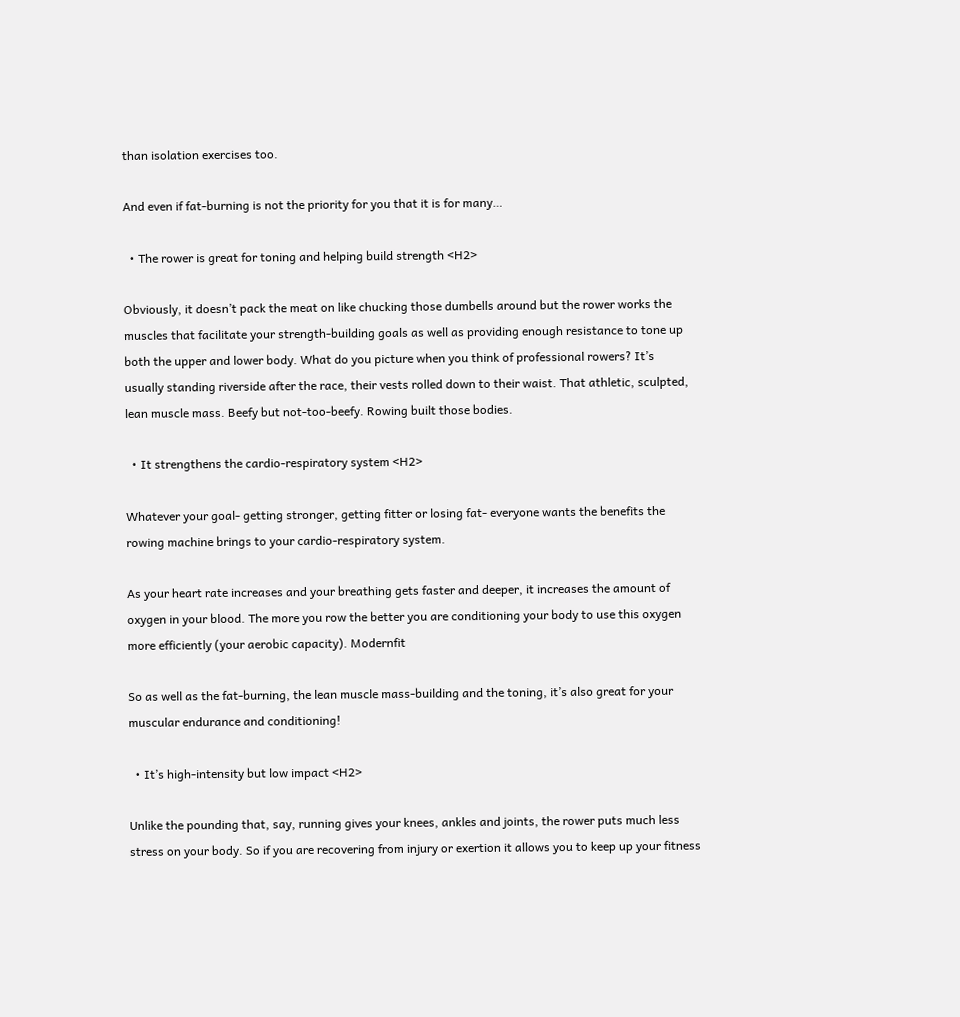than isolation exercises too.

And even if fat-burning is not the priority for you that it is for many…

  • The rower is great for toning and helping build strength <H2>

Obviously, it doesn’t pack the meat on like chucking those dumbells around but the rower works the muscles that facilitate your strength-building goals as well as providing enough resistance to tone up both the upper and lower body. What do you picture when you think of professional rowers? It’s usually standing riverside after the race, their vests rolled down to their waist. That athletic, sculpted, lean muscle mass. Beefy but not-too-beefy. Rowing built those bodies.

  • It strengthens the cardio-respiratory system <H2>

Whatever your goal- getting stronger, getting fitter or losing fat- everyone wants the benefits the rowing machine brings to your cardio-respiratory system.

As your heart rate increases and your breathing gets faster and deeper, it increases the amount of oxygen in your blood. The more you row the better you are conditioning your body to use this oxygen more efficiently (your aerobic capacity). Modernfit

So as well as the fat-burning, the lean muscle mass-building and the toning, it’s also great for your muscular endurance and conditioning!

  • It’s high-intensity but low impact <H2>

Unlike the pounding that, say, running gives your knees, ankles and joints, the rower puts much less stress on your body. So if you are recovering from injury or exertion it allows you to keep up your fitness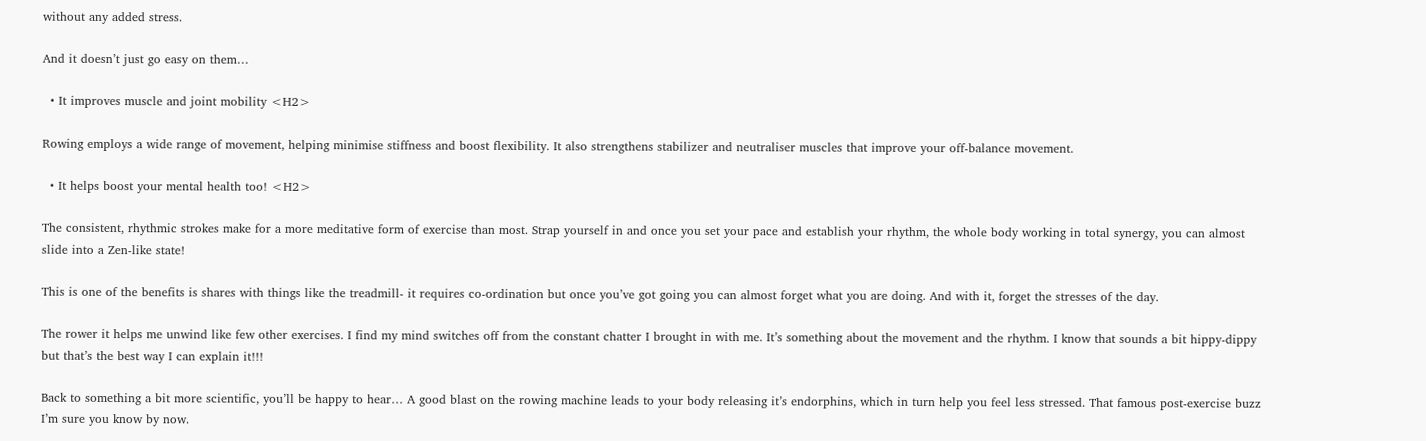without any added stress.

And it doesn’t just go easy on them…

  • It improves muscle and joint mobility <H2>

Rowing employs a wide range of movement, helping minimise stiffness and boost flexibility. It also strengthens stabilizer and neutraliser muscles that improve your off-balance movement.

  • It helps boost your mental health too! <H2>

The consistent, rhythmic strokes make for a more meditative form of exercise than most. Strap yourself in and once you set your pace and establish your rhythm, the whole body working in total synergy, you can almost slide into a Zen-like state!

This is one of the benefits is shares with things like the treadmill- it requires co-ordination but once you’ve got going you can almost forget what you are doing. And with it, forget the stresses of the day.

The rower it helps me unwind like few other exercises. I find my mind switches off from the constant chatter I brought in with me. It’s something about the movement and the rhythm. I know that sounds a bit hippy-dippy but that’s the best way I can explain it!!!

Back to something a bit more scientific, you’ll be happy to hear… A good blast on the rowing machine leads to your body releasing it’s endorphins, which in turn help you feel less stressed. That famous post-exercise buzz I’m sure you know by now.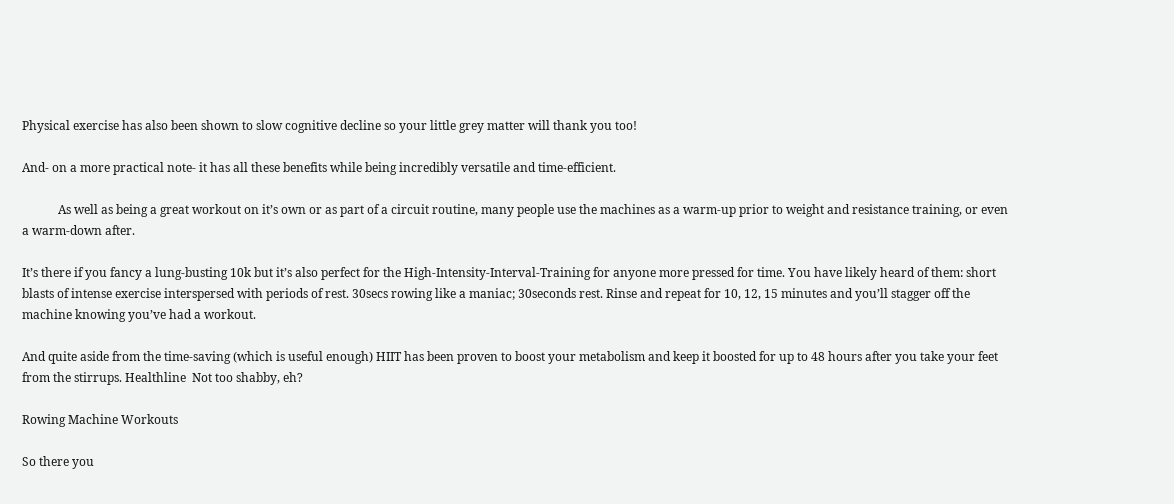Physical exercise has also been shown to slow cognitive decline so your little grey matter will thank you too!

And- on a more practical note- it has all these benefits while being incredibly versatile and time-efficient.

            As well as being a great workout on it’s own or as part of a circuit routine, many people use the machines as a warm-up prior to weight and resistance training, or even a warm-down after.

It’s there if you fancy a lung-busting 10k but it’s also perfect for the High-Intensity-Interval-Training for anyone more pressed for time. You have likely heard of them: short blasts of intense exercise interspersed with periods of rest. 30secs rowing like a maniac; 30seconds rest. Rinse and repeat for 10, 12, 15 minutes and you’ll stagger off the machine knowing you’ve had a workout.

And quite aside from the time-saving (which is useful enough) HIIT has been proven to boost your metabolism and keep it boosted for up to 48 hours after you take your feet from the stirrups. Healthline  Not too shabby, eh?

Rowing Machine Workouts

So there you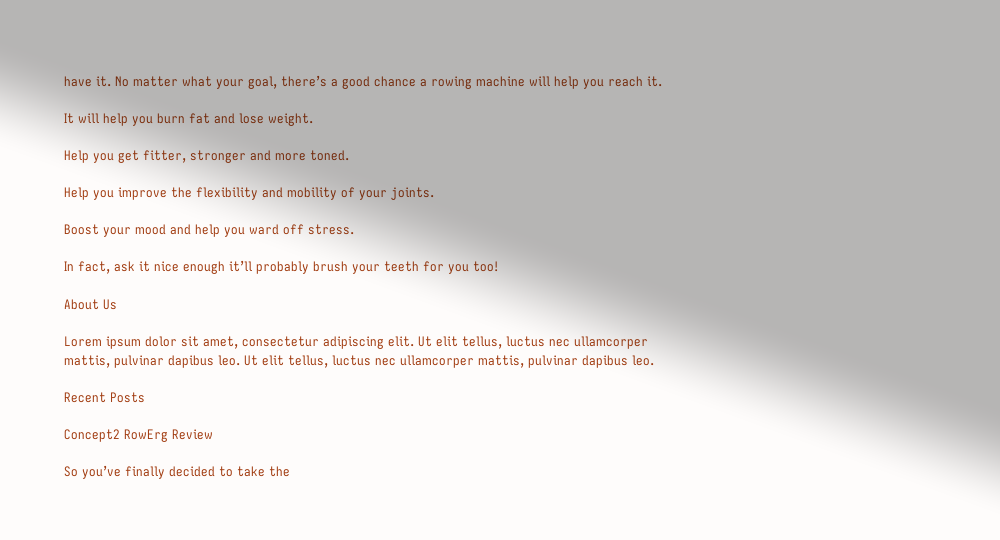have it. No matter what your goal, there’s a good chance a rowing machine will help you reach it.

It will help you burn fat and lose weight.

Help you get fitter, stronger and more toned.

Help you improve the flexibility and mobility of your joints.

Boost your mood and help you ward off stress.

In fact, ask it nice enough it’ll probably brush your teeth for you too!

About Us

Lorem ipsum dolor sit amet, consectetur adipiscing elit. Ut elit tellus, luctus nec ullamcorper mattis, pulvinar dapibus leo. Ut elit tellus, luctus nec ullamcorper mattis, pulvinar dapibus leo.

Recent Posts

Concept2 RowErg Review

So you’ve finally decided to take the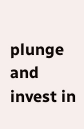plunge and invest in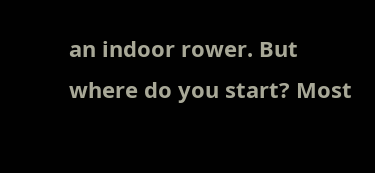an indoor rower. But where do you start? Most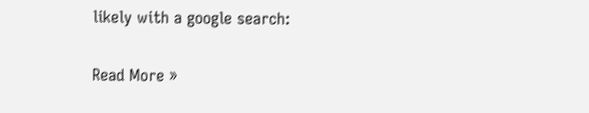likely with a google search:

Read More »